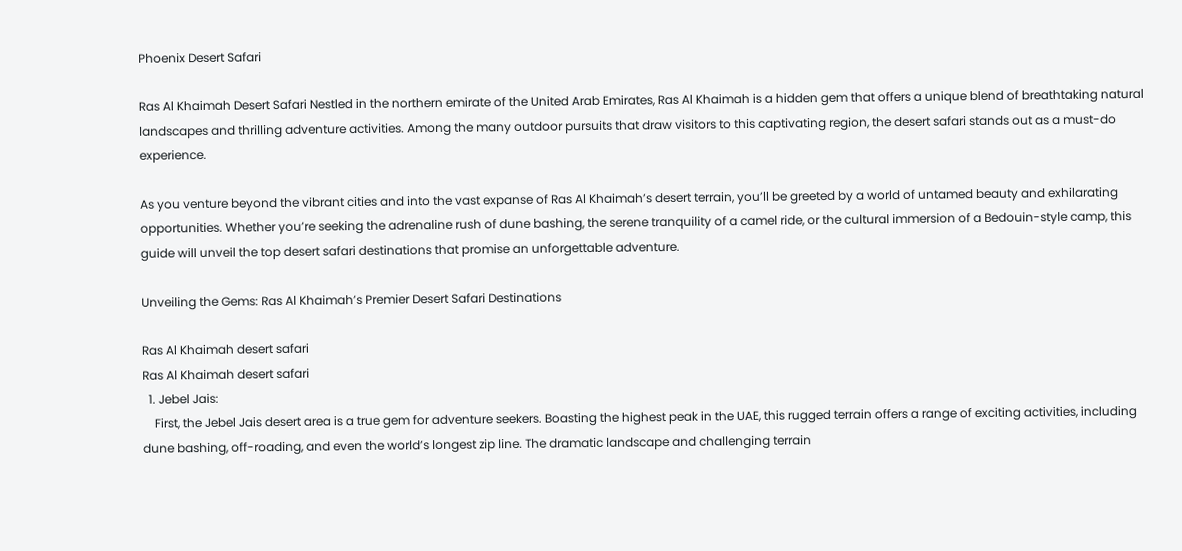Phoenix Desert Safari

Ras Al Khaimah Desert Safari Nestled in the northern emirate of the United Arab Emirates, Ras Al Khaimah is a hidden gem that offers a unique blend of breathtaking natural landscapes and thrilling adventure activities. Among the many outdoor pursuits that draw visitors to this captivating region, the desert safari stands out as a must-do experience.

As you venture beyond the vibrant cities and into the vast expanse of Ras Al Khaimah’s desert terrain, you’ll be greeted by a world of untamed beauty and exhilarating opportunities. Whether you’re seeking the adrenaline rush of dune bashing, the serene tranquility of a camel ride, or the cultural immersion of a Bedouin-style camp, this guide will unveil the top desert safari destinations that promise an unforgettable adventure.

Unveiling the Gems: Ras Al Khaimah’s Premier Desert Safari Destinations

Ras Al Khaimah desert safari
Ras Al Khaimah desert safari
  1. Jebel Jais:
    First, the Jebel Jais desert area is a true gem for adventure seekers. Boasting the highest peak in the UAE, this rugged terrain offers a range of exciting activities, including dune bashing, off-roading, and even the world’s longest zip line. The dramatic landscape and challenging terrain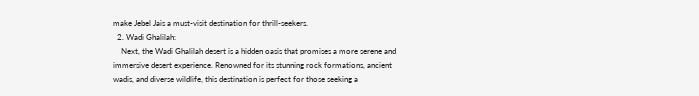make Jebel Jais a must-visit destination for thrill-seekers.
  2. Wadi Ghalilah:
    Next, the Wadi Ghalilah desert is a hidden oasis that promises a more serene and immersive desert experience. Renowned for its stunning rock formations, ancient wadis, and diverse wildlife, this destination is perfect for those seeking a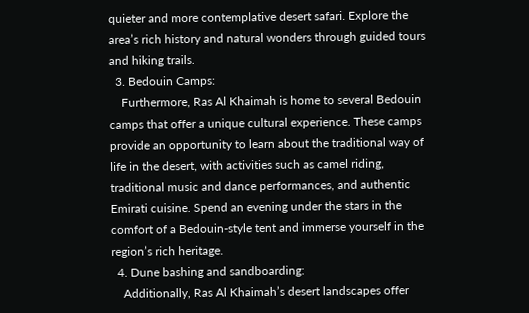quieter and more contemplative desert safari. Explore the area’s rich history and natural wonders through guided tours and hiking trails.
  3. Bedouin Camps:
    Furthermore, Ras Al Khaimah is home to several Bedouin camps that offer a unique cultural experience. These camps provide an opportunity to learn about the traditional way of life in the desert, with activities such as camel riding, traditional music and dance performances, and authentic Emirati cuisine. Spend an evening under the stars in the comfort of a Bedouin-style tent and immerse yourself in the region’s rich heritage.
  4. Dune bashing and sandboarding:
    Additionally, Ras Al Khaimah’s desert landscapes offer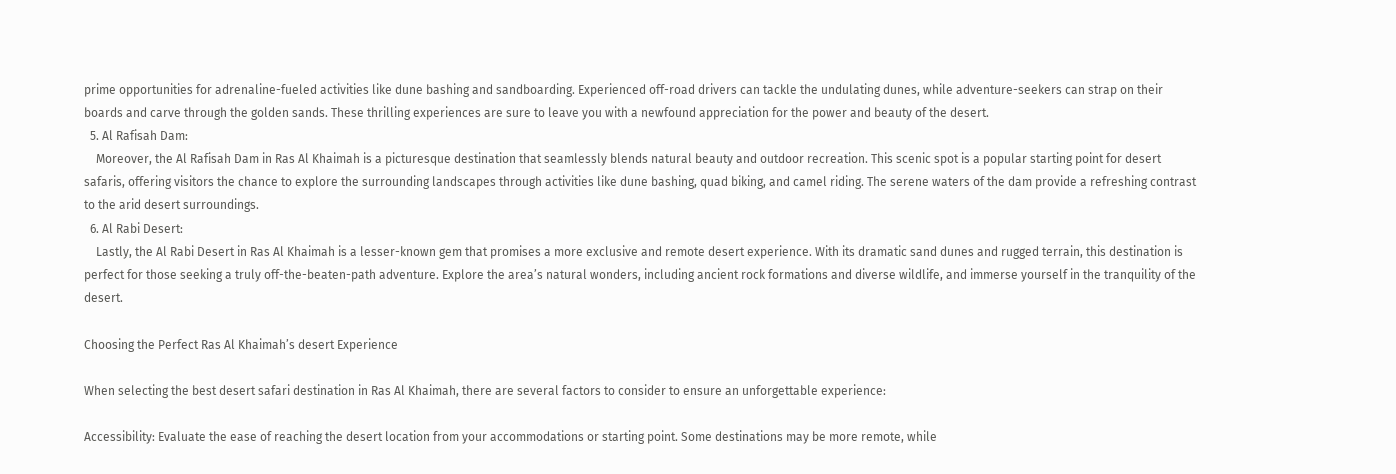prime opportunities for adrenaline-fueled activities like dune bashing and sandboarding. Experienced off-road drivers can tackle the undulating dunes, while adventure-seekers can strap on their boards and carve through the golden sands. These thrilling experiences are sure to leave you with a newfound appreciation for the power and beauty of the desert.
  5. Al Rafisah Dam:
    Moreover, the Al Rafisah Dam in Ras Al Khaimah is a picturesque destination that seamlessly blends natural beauty and outdoor recreation. This scenic spot is a popular starting point for desert safaris, offering visitors the chance to explore the surrounding landscapes through activities like dune bashing, quad biking, and camel riding. The serene waters of the dam provide a refreshing contrast to the arid desert surroundings.
  6. Al Rabi Desert:
    Lastly, the Al Rabi Desert in Ras Al Khaimah is a lesser-known gem that promises a more exclusive and remote desert experience. With its dramatic sand dunes and rugged terrain, this destination is perfect for those seeking a truly off-the-beaten-path adventure. Explore the area’s natural wonders, including ancient rock formations and diverse wildlife, and immerse yourself in the tranquility of the desert.

Choosing the Perfect Ras Al Khaimah’s desert Experience

When selecting the best desert safari destination in Ras Al Khaimah, there are several factors to consider to ensure an unforgettable experience:

Accessibility: Evaluate the ease of reaching the desert location from your accommodations or starting point. Some destinations may be more remote, while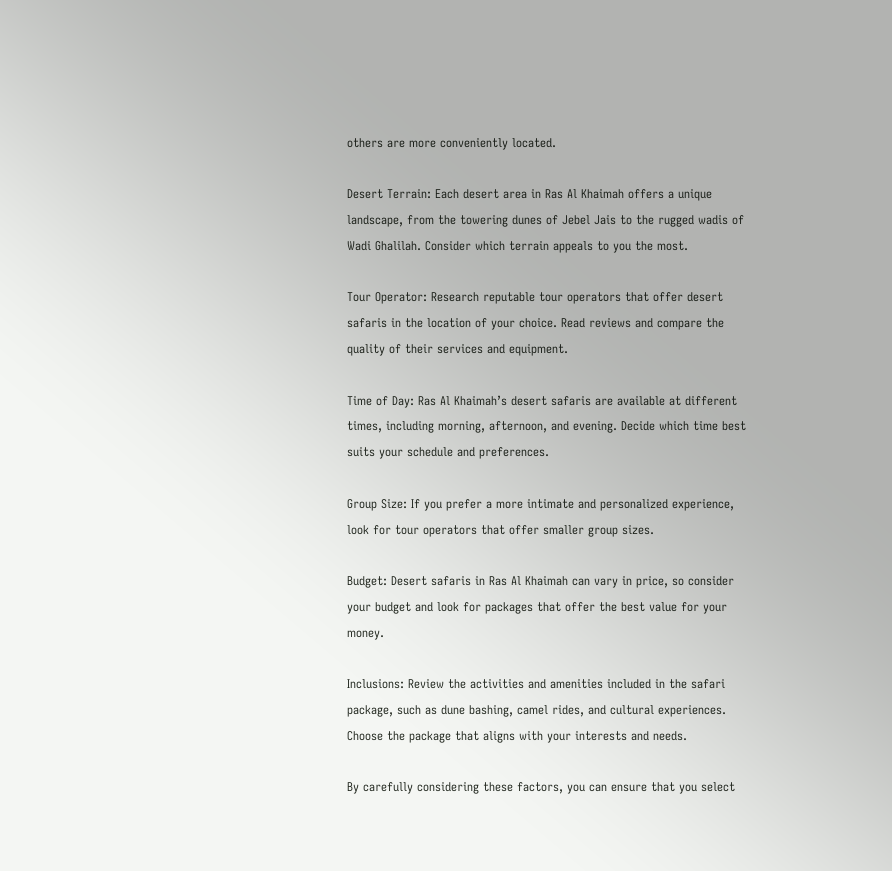others are more conveniently located.

Desert Terrain: Each desert area in Ras Al Khaimah offers a unique landscape, from the towering dunes of Jebel Jais to the rugged wadis of Wadi Ghalilah. Consider which terrain appeals to you the most.

Tour Operator: Research reputable tour operators that offer desert safaris in the location of your choice. Read reviews and compare the quality of their services and equipment.

Time of Day: Ras Al Khaimah’s desert safaris are available at different times, including morning, afternoon, and evening. Decide which time best suits your schedule and preferences.

Group Size: If you prefer a more intimate and personalized experience, look for tour operators that offer smaller group sizes.

Budget: Desert safaris in Ras Al Khaimah can vary in price, so consider your budget and look for packages that offer the best value for your money.

Inclusions: Review the activities and amenities included in the safari package, such as dune bashing, camel rides, and cultural experiences. Choose the package that aligns with your interests and needs.

By carefully considering these factors, you can ensure that you select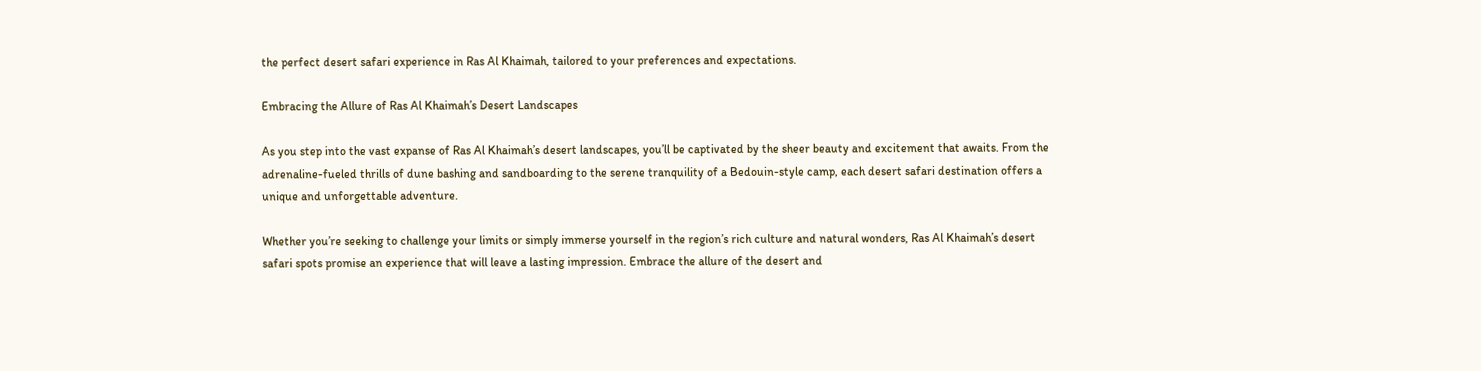the perfect desert safari experience in Ras Al Khaimah, tailored to your preferences and expectations.

Embracing the Allure of Ras Al Khaimah’s Desert Landscapes

As you step into the vast expanse of Ras Al Khaimah’s desert landscapes, you’ll be captivated by the sheer beauty and excitement that awaits. From the adrenaline-fueled thrills of dune bashing and sandboarding to the serene tranquility of a Bedouin-style camp, each desert safari destination offers a unique and unforgettable adventure.

Whether you’re seeking to challenge your limits or simply immerse yourself in the region’s rich culture and natural wonders, Ras Al Khaimah’s desert safari spots promise an experience that will leave a lasting impression. Embrace the allure of the desert and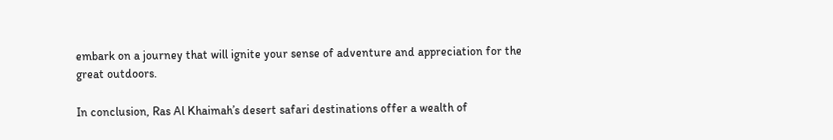embark on a journey that will ignite your sense of adventure and appreciation for the great outdoors.

In conclusion, Ras Al Khaimah’s desert safari destinations offer a wealth of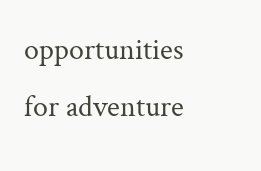opportunities for adventure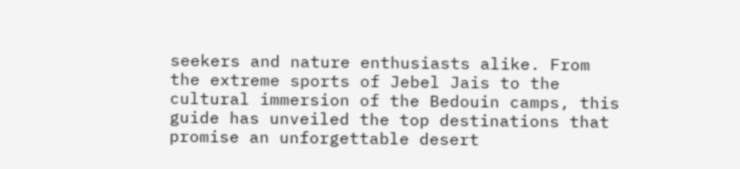seekers and nature enthusiasts alike. From the extreme sports of Jebel Jais to the cultural immersion of the Bedouin camps, this guide has unveiled the top destinations that promise an unforgettable desert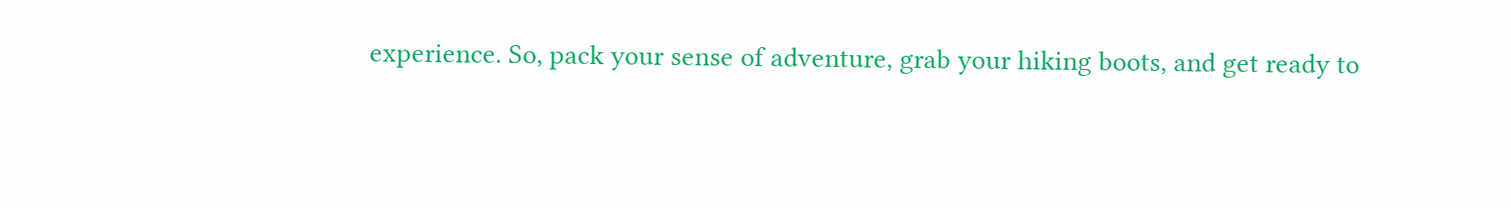experience. So, pack your sense of adventure, grab your hiking boots, and get ready to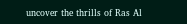uncover the thrills of Ras Al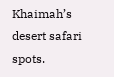Khaimah’s desert safari spots.